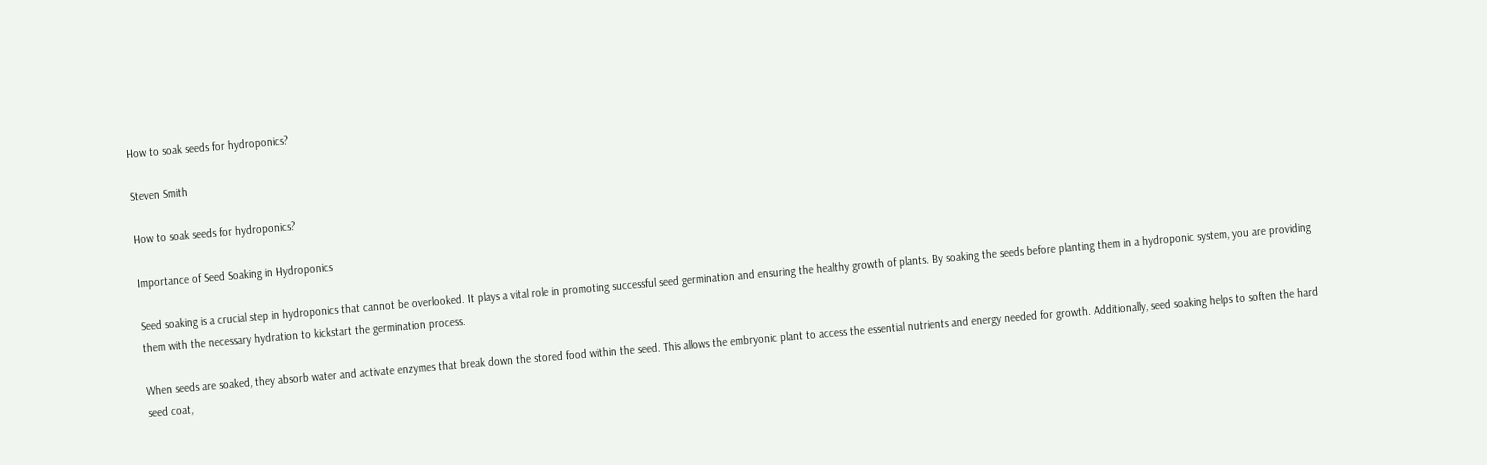How to soak seeds for hydroponics?

Steven Smith

How to soak seeds for hydroponics?

Importance of Seed Soaking in Hydroponics

Seed soaking is a crucial step in hydroponics that cannot be overlooked. It plays a vital role in promoting successful seed germination and ensuring the healthy growth of plants. By soaking the seeds before planting them in a hydroponic system, you are providing them with the necessary hydration to kickstart the germination process.

When seeds are soaked, they absorb water and activate enzymes that break down the stored food within the seed. This allows the embryonic plant to access the essential nutrients and energy needed for growth. Additionally, seed soaking helps to soften the hard seed coat,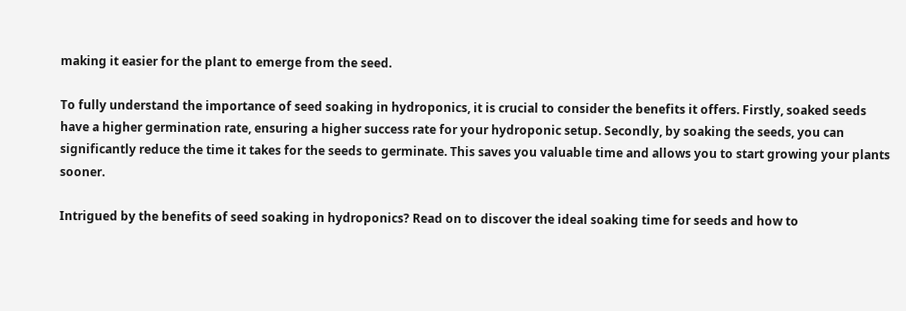making it easier for the plant to emerge from the seed.

To fully understand the importance of seed soaking in hydroponics, it is crucial to consider the benefits it offers. Firstly, soaked seeds have a higher germination rate, ensuring a higher success rate for your hydroponic setup. Secondly, by soaking the seeds, you can significantly reduce the time it takes for the seeds to germinate. This saves you valuable time and allows you to start growing your plants sooner.

Intrigued by the benefits of seed soaking in hydroponics? Read on to discover the ideal soaking time for seeds and how to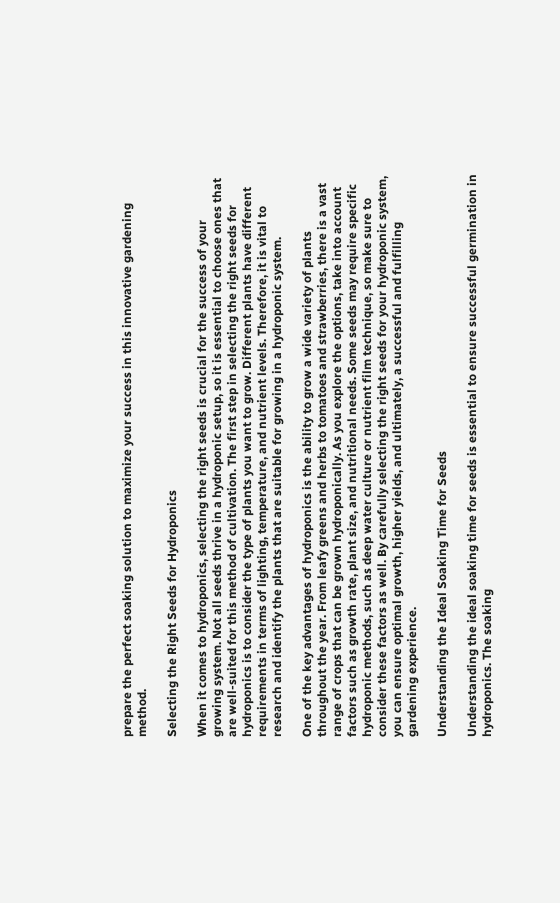prepare the perfect soaking solution to maximize your success in this innovative gardening method.

Selecting the Right Seeds for Hydroponics

When it comes to hydroponics, selecting the right seeds is crucial for the success of your growing system. Not all seeds thrive in a hydroponic setup, so it is essential to choose ones that are well-suited for this method of cultivation. The first step in selecting the right seeds for hydroponics is to consider the type of plants you want to grow. Different plants have different requirements in terms of lighting, temperature, and nutrient levels. Therefore, it is vital to research and identify the plants that are suitable for growing in a hydroponic system.

One of the key advantages of hydroponics is the ability to grow a wide variety of plants throughout the year. From leafy greens and herbs to tomatoes and strawberries, there is a vast range of crops that can be grown hydroponically. As you explore the options, take into account factors such as growth rate, plant size, and nutritional needs. Some seeds may require specific hydroponic methods, such as deep water culture or nutrient film technique, so make sure to consider these factors as well. By carefully selecting the right seeds for your hydroponic system, you can ensure optimal growth, higher yields, and ultimately, a successful and fulfilling gardening experience.

Understanding the Ideal Soaking Time for Seeds

Understanding the ideal soaking time for seeds is essential to ensure successful germination in hydroponics. The soaking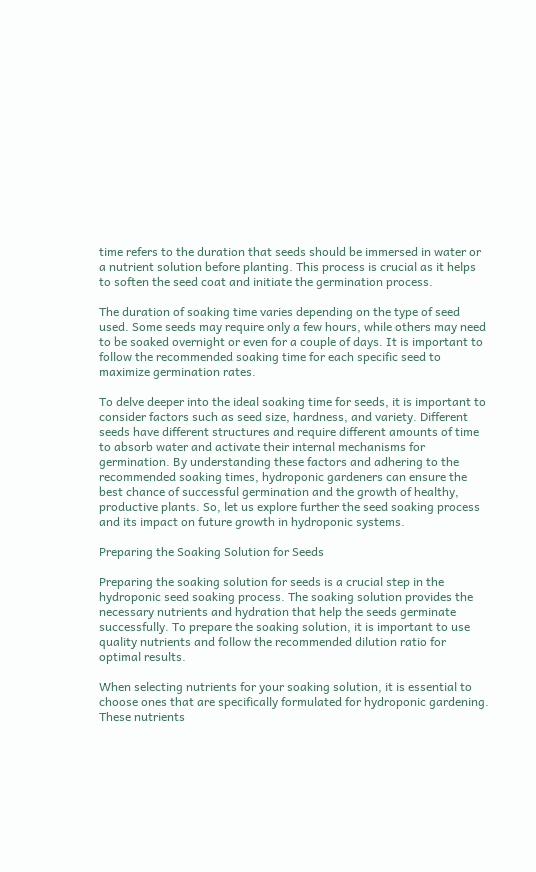time refers to the duration that seeds should be immersed in water or a nutrient solution before planting. This process is crucial as it helps to soften the seed coat and initiate the germination process.

The duration of soaking time varies depending on the type of seed used. Some seeds may require only a few hours, while others may need to be soaked overnight or even for a couple of days. It is important to follow the recommended soaking time for each specific seed to maximize germination rates.

To delve deeper into the ideal soaking time for seeds, it is important to consider factors such as seed size, hardness, and variety. Different seeds have different structures and require different amounts of time to absorb water and activate their internal mechanisms for germination. By understanding these factors and adhering to the recommended soaking times, hydroponic gardeners can ensure the best chance of successful germination and the growth of healthy, productive plants. So, let us explore further the seed soaking process and its impact on future growth in hydroponic systems.

Preparing the Soaking Solution for Seeds

Preparing the soaking solution for seeds is a crucial step in the hydroponic seed soaking process. The soaking solution provides the necessary nutrients and hydration that help the seeds germinate successfully. To prepare the soaking solution, it is important to use quality nutrients and follow the recommended dilution ratio for optimal results.

When selecting nutrients for your soaking solution, it is essential to choose ones that are specifically formulated for hydroponic gardening. These nutrients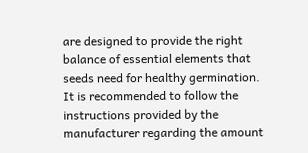are designed to provide the right balance of essential elements that seeds need for healthy germination. It is recommended to follow the instructions provided by the manufacturer regarding the amount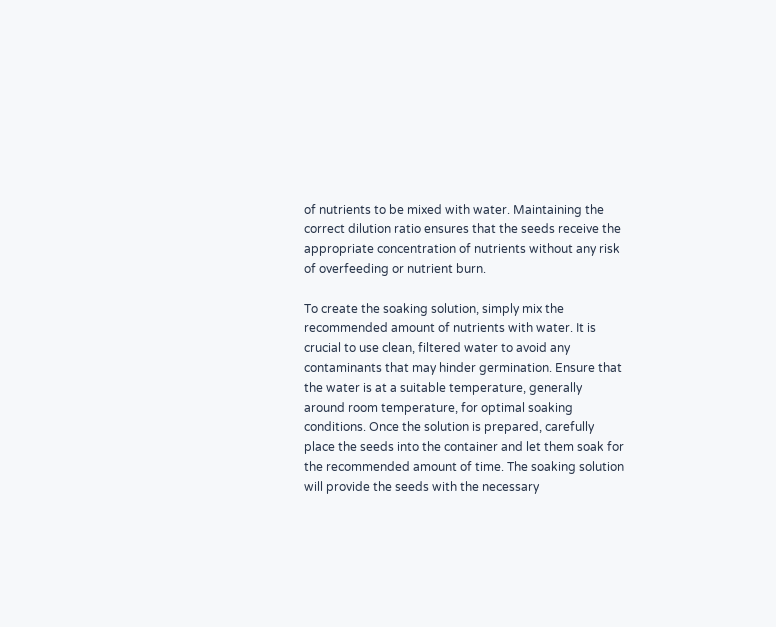of nutrients to be mixed with water. Maintaining the correct dilution ratio ensures that the seeds receive the appropriate concentration of nutrients without any risk of overfeeding or nutrient burn.

To create the soaking solution, simply mix the recommended amount of nutrients with water. It is crucial to use clean, filtered water to avoid any contaminants that may hinder germination. Ensure that the water is at a suitable temperature, generally around room temperature, for optimal soaking conditions. Once the solution is prepared, carefully place the seeds into the container and let them soak for the recommended amount of time. The soaking solution will provide the seeds with the necessary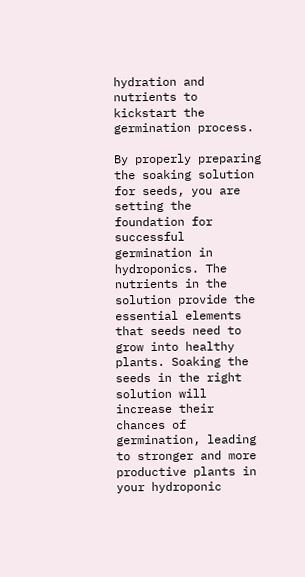hydration and nutrients to kickstart the germination process.

By properly preparing the soaking solution for seeds, you are setting the foundation for successful germination in hydroponics. The nutrients in the solution provide the essential elements that seeds need to grow into healthy plants. Soaking the seeds in the right solution will increase their chances of germination, leading to stronger and more productive plants in your hydroponic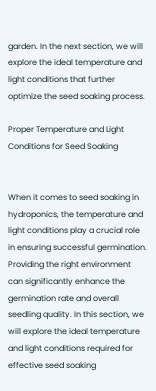garden. In the next section, we will explore the ideal temperature and light conditions that further optimize the seed soaking process.

Proper Temperature and Light Conditions for Seed Soaking


When it comes to seed soaking in hydroponics, the temperature and light conditions play a crucial role in ensuring successful germination. Providing the right environment can significantly enhance the germination rate and overall seedling quality. In this section, we will explore the ideal temperature and light conditions required for effective seed soaking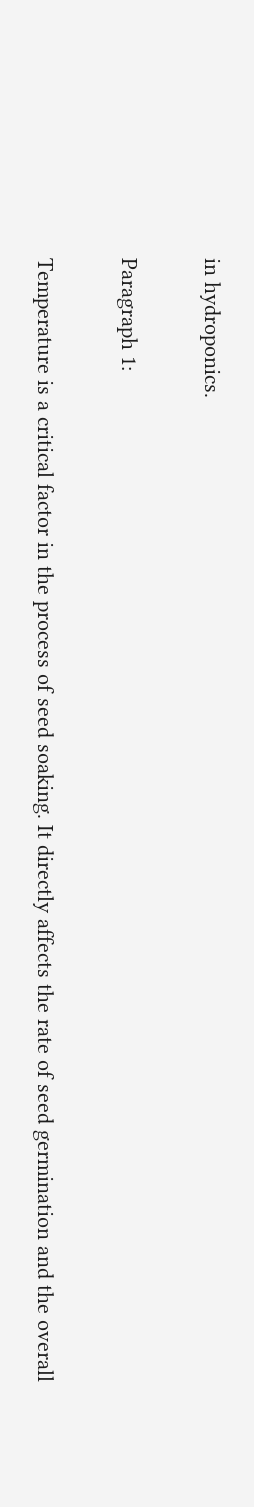in hydroponics.

Paragraph 1:

Temperature is a critical factor in the process of seed soaking. It directly affects the rate of seed germination and the overall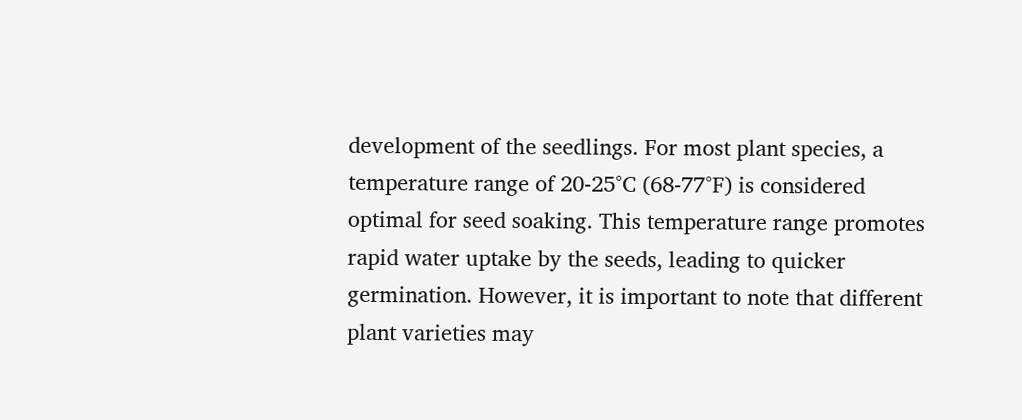development of the seedlings. For most plant species, a temperature range of 20-25°C (68-77°F) is considered optimal for seed soaking. This temperature range promotes rapid water uptake by the seeds, leading to quicker germination. However, it is important to note that different plant varieties may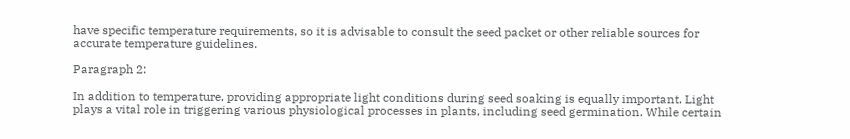have specific temperature requirements, so it is advisable to consult the seed packet or other reliable sources for accurate temperature guidelines.

Paragraph 2:

In addition to temperature, providing appropriate light conditions during seed soaking is equally important. Light plays a vital role in triggering various physiological processes in plants, including seed germination. While certain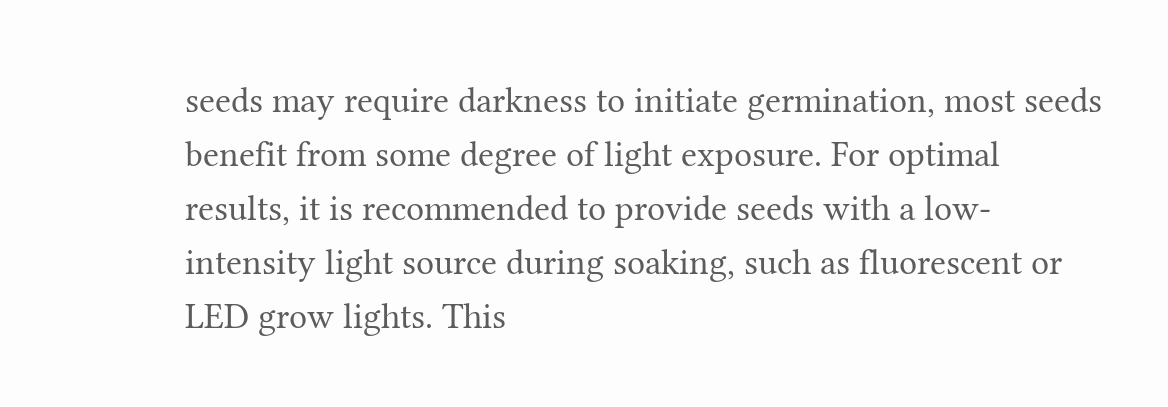seeds may require darkness to initiate germination, most seeds benefit from some degree of light exposure. For optimal results, it is recommended to provide seeds with a low-intensity light source during soaking, such as fluorescent or LED grow lights. This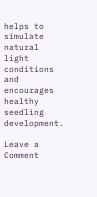helps to simulate natural light conditions and encourages healthy seedling development.

Leave a Comment